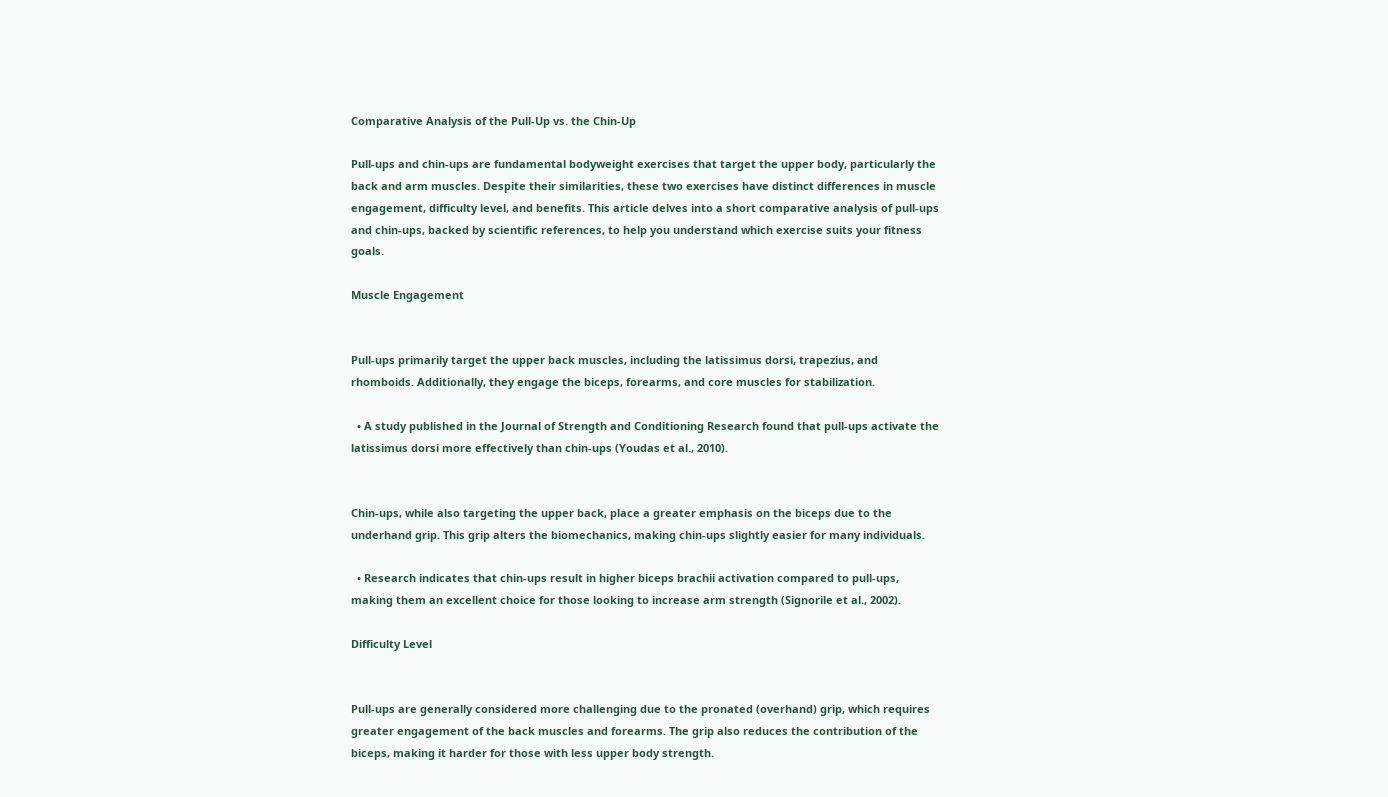Comparative Analysis of the Pull-Up vs. the Chin-Up

Pull-ups and chin-ups are fundamental bodyweight exercises that target the upper body, particularly the back and arm muscles. Despite their similarities, these two exercises have distinct differences in muscle engagement, difficulty level, and benefits. This article delves into a short comparative analysis of pull-ups and chin-ups, backed by scientific references, to help you understand which exercise suits your fitness goals.

Muscle Engagement


Pull-ups primarily target the upper back muscles, including the latissimus dorsi, trapezius, and rhomboids. Additionally, they engage the biceps, forearms, and core muscles for stabilization.

  • A study published in the Journal of Strength and Conditioning Research found that pull-ups activate the latissimus dorsi more effectively than chin-ups (Youdas et al., 2010).


Chin-ups, while also targeting the upper back, place a greater emphasis on the biceps due to the underhand grip. This grip alters the biomechanics, making chin-ups slightly easier for many individuals.

  • Research indicates that chin-ups result in higher biceps brachii activation compared to pull-ups, making them an excellent choice for those looking to increase arm strength (Signorile et al., 2002).

Difficulty Level


Pull-ups are generally considered more challenging due to the pronated (overhand) grip, which requires greater engagement of the back muscles and forearms. The grip also reduces the contribution of the biceps, making it harder for those with less upper body strength.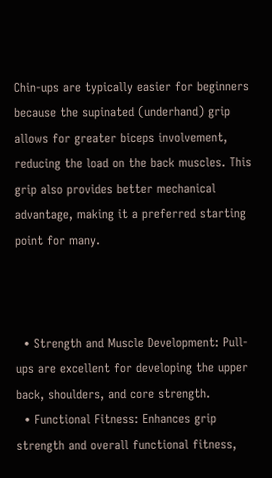Chin-ups are typically easier for beginners because the supinated (underhand) grip allows for greater biceps involvement, reducing the load on the back muscles. This grip also provides better mechanical advantage, making it a preferred starting point for many.



  • Strength and Muscle Development: Pull-ups are excellent for developing the upper back, shoulders, and core strength.
  • Functional Fitness: Enhances grip strength and overall functional fitness,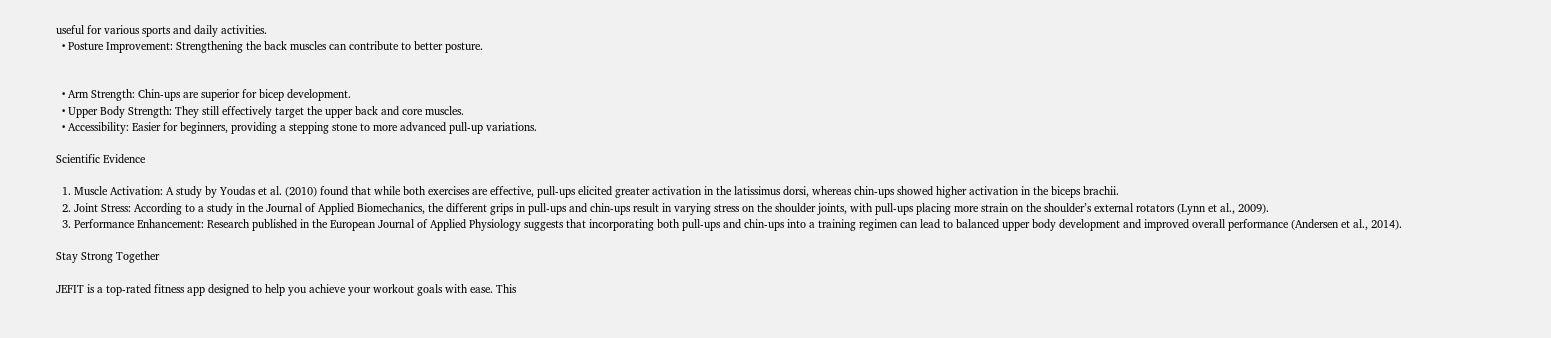useful for various sports and daily activities.
  • Posture Improvement: Strengthening the back muscles can contribute to better posture.


  • Arm Strength: Chin-ups are superior for bicep development.
  • Upper Body Strength: They still effectively target the upper back and core muscles.
  • Accessibility: Easier for beginners, providing a stepping stone to more advanced pull-up variations.

Scientific Evidence

  1. Muscle Activation: A study by Youdas et al. (2010) found that while both exercises are effective, pull-ups elicited greater activation in the latissimus dorsi, whereas chin-ups showed higher activation in the biceps brachii.
  2. Joint Stress: According to a study in the Journal of Applied Biomechanics, the different grips in pull-ups and chin-ups result in varying stress on the shoulder joints, with pull-ups placing more strain on the shoulder’s external rotators (Lynn et al., 2009).
  3. Performance Enhancement: Research published in the European Journal of Applied Physiology suggests that incorporating both pull-ups and chin-ups into a training regimen can lead to balanced upper body development and improved overall performance (Andersen et al., 2014).

Stay Strong Together

JEFIT is a top-rated fitness app designed to help you achieve your workout goals with ease. This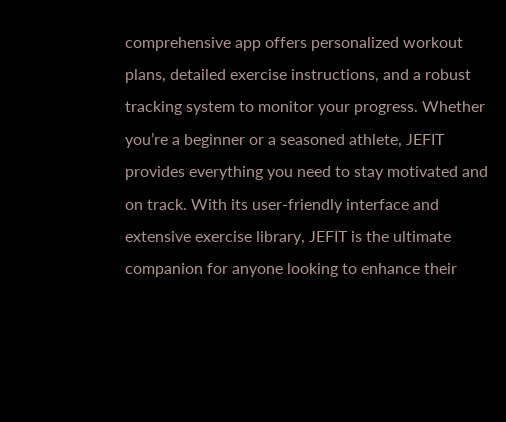comprehensive app offers personalized workout plans, detailed exercise instructions, and a robust tracking system to monitor your progress. Whether you’re a beginner or a seasoned athlete, JEFIT provides everything you need to stay motivated and on track. With its user-friendly interface and extensive exercise library, JEFIT is the ultimate companion for anyone looking to enhance their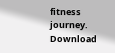fitness journey. Download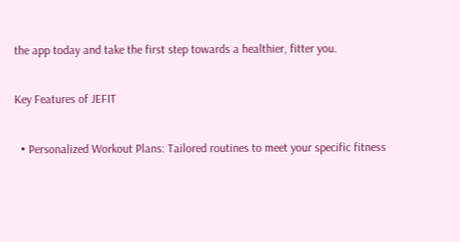the app today and take the first step towards a healthier, fitter you.

Key Features of JEFIT

  • Personalized Workout Plans: Tailored routines to meet your specific fitness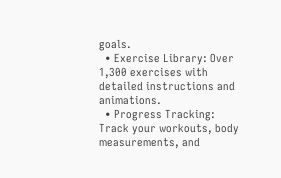goals.
  • Exercise Library: Over 1,300 exercises with detailed instructions and animations.
  • Progress Tracking: Track your workouts, body measurements, and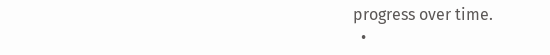progress over time.
  •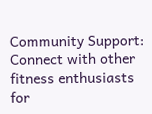Community Support: Connect with other fitness enthusiasts for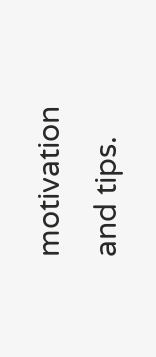motivation and tips.